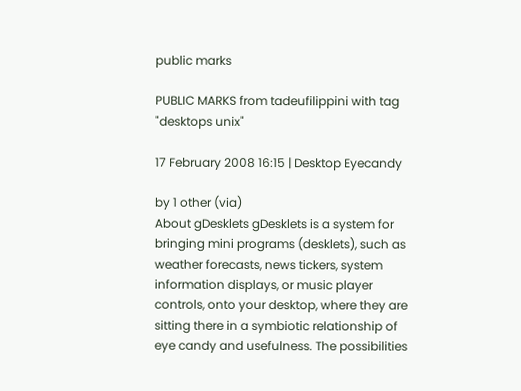public marks

PUBLIC MARKS from tadeufilippini with tag "desktops unix"

17 February 2008 16:15 | Desktop Eyecandy

by 1 other (via)
About gDesklets gDesklets is a system for bringing mini programs (desklets), such as weather forecasts, news tickers, system information displays, or music player controls, onto your desktop, where they are sitting there in a symbiotic relationship of eye candy and usefulness. The possibilities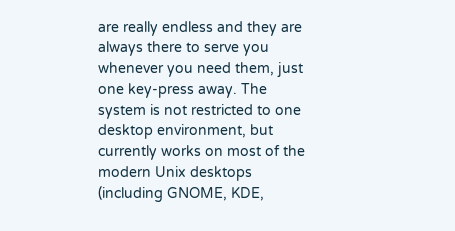are really endless and they are always there to serve you whenever you need them, just one key-press away. The system is not restricted to one desktop environment, but currently works on most of the modern Unix desktops (including GNOME, KDE,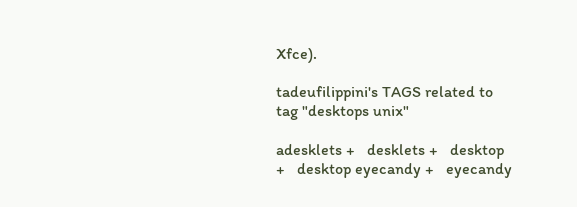Xfce).

tadeufilippini's TAGS related to tag "desktops unix"

adesklets +   desklets +   desktop +   desktop eyecandy +   eyecandy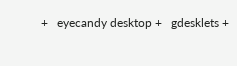+   eyecandy desktop +   gdesklets +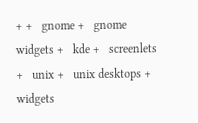+ +   gnome +   gnome widgets +   kde +   screenlets +   unix +   unix desktops +   widgets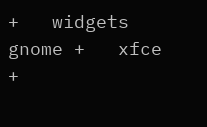+   widgets gnome +   xfce +